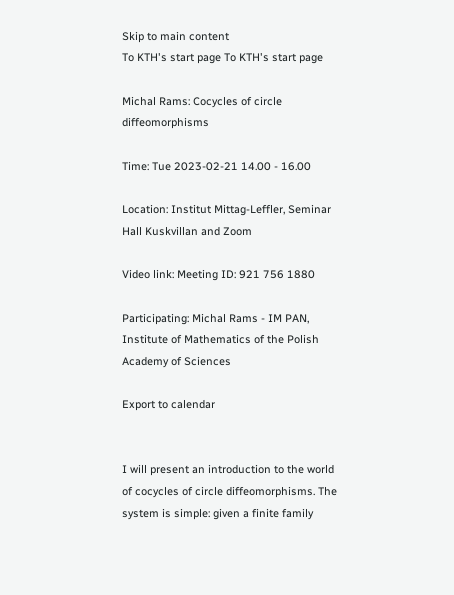Skip to main content
To KTH's start page To KTH's start page

Michal Rams: Cocycles of circle diffeomorphisms

Time: Tue 2023-02-21 14.00 - 16.00

Location: Institut Mittag-Leffler, Seminar Hall Kuskvillan and Zoom

Video link: Meeting ID: 921 756 1880

Participating: Michal Rams - IM PAN, Institute of Mathematics of the Polish Academy of Sciences

Export to calendar


I will present an introduction to the world of cocycles of circle diffeomorphisms. The system is simple: given a finite family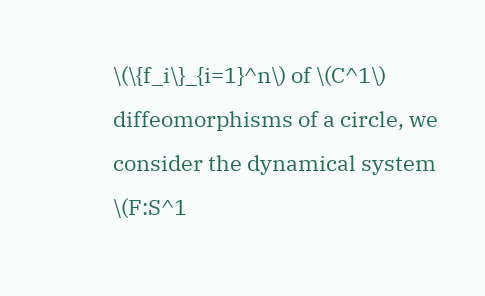\(\{f_i\}_{i=1}^n\) of \(C^1\) diffeomorphisms of a circle, we consider the dynamical system \(F:S^1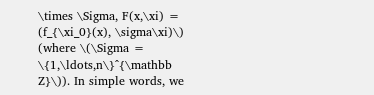\times \Sigma, F(x,\xi) = (f_{\xi_0}(x), \sigma\xi)\) (where \(\Sigma = \{1,\ldots,n\}^{\mathbb Z}\)). In simple words, we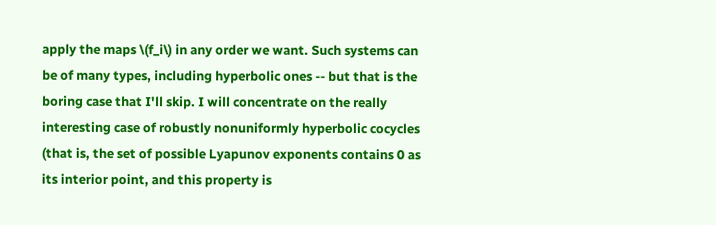apply the maps \(f_i\) in any order we want. Such systems can be of many types, including hyperbolic ones -- but that is the boring case that I'll skip. I will concentrate on the really interesting case of robustly nonuniformly hyperbolic cocycles (that is, the set of possible Lyapunov exponents contains 0 as its interior point, and this property is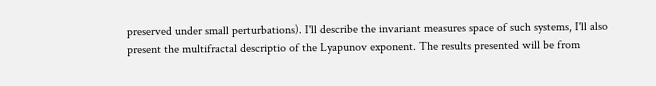preserved under small perturbations). I'll describe the invariant measures space of such systems, I'll also present the multifractal descriptio of the Lyapunov exponent. The results presented will be from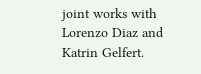joint works with Lorenzo Diaz and Katrin Gelfert.